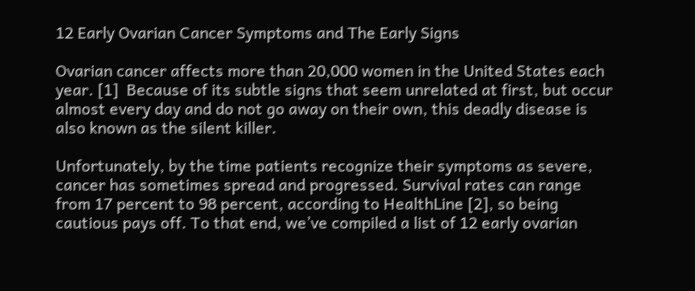12 Early Ovarian Cancer Symptoms and The Early Signs

Ovarian cancer affects more than 20,000 women in the United States each year. [1]  Because of its subtle signs that seem unrelated at first, but occur almost every day and do not go away on their own, this deadly disease is also known as the silent killer.

Unfortunately, by the time patients recognize their symptoms as severe, cancer has sometimes spread and progressed. Survival rates can range from 17 percent to 98 percent, according to HealthLine [2], so being cautious pays off. To that end, we’ve compiled a list of 12 early ovarian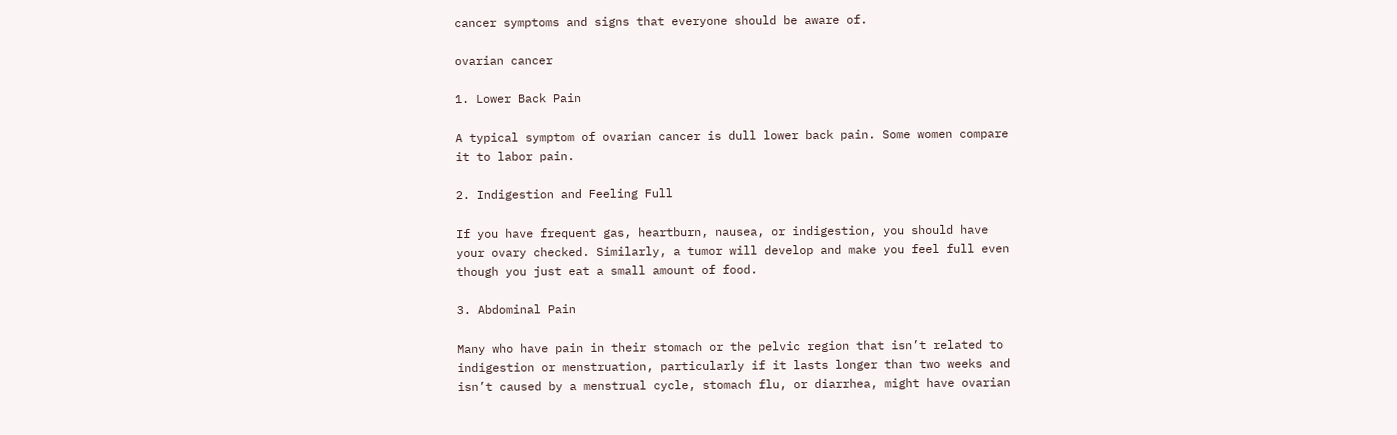cancer symptoms and signs that everyone should be aware of.

ovarian cancer

1. Lower Back Pain

A typical symptom of ovarian cancer is dull lower back pain. Some women compare it to labor pain.

2. Indigestion and Feeling Full

If you have frequent gas, heartburn, nausea, or indigestion, you should have your ovary checked. Similarly, a tumor will develop and make you feel full even though you just eat a small amount of food.

3. Abdominal Pain

Many who have pain in their stomach or the pelvic region that isn’t related to indigestion or menstruation, particularly if it lasts longer than two weeks and isn’t caused by a menstrual cycle, stomach flu, or diarrhea, might have ovarian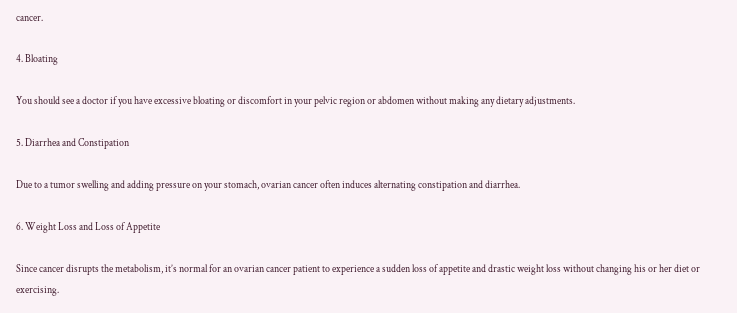cancer.

4. Bloating

You should see a doctor if you have excessive bloating or discomfort in your pelvic region or abdomen without making any dietary adjustments.

5. Diarrhea and Constipation

Due to a tumor swelling and adding pressure on your stomach, ovarian cancer often induces alternating constipation and diarrhea.

6. Weight Loss and Loss of Appetite

Since cancer disrupts the metabolism, it’s normal for an ovarian cancer patient to experience a sudden loss of appetite and drastic weight loss without changing his or her diet or exercising.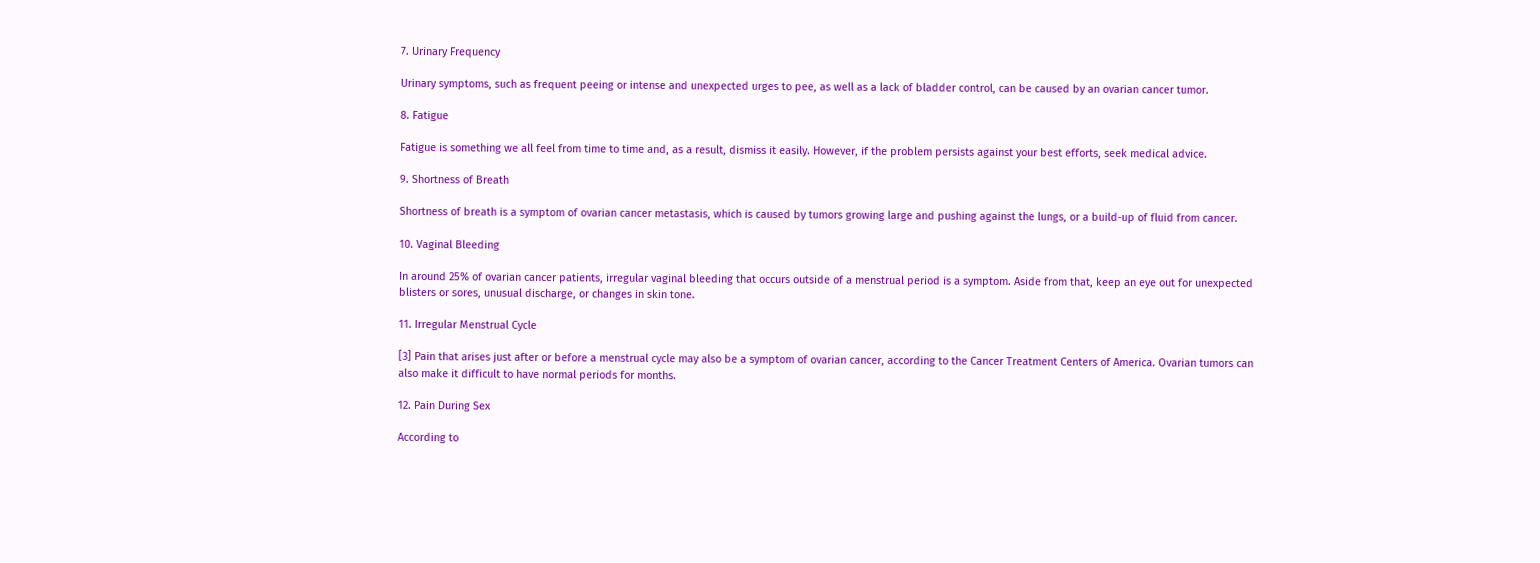7. Urinary Frequency

Urinary symptoms, such as frequent peeing or intense and unexpected urges to pee, as well as a lack of bladder control, can be caused by an ovarian cancer tumor.

8. Fatigue

Fatigue is something we all feel from time to time and, as a result, dismiss it easily. However, if the problem persists against your best efforts, seek medical advice.

9. Shortness of Breath

Shortness of breath is a symptom of ovarian cancer metastasis, which is caused by tumors growing large and pushing against the lungs, or a build-up of fluid from cancer.

10. Vaginal Bleeding

In around 25% of ovarian cancer patients, irregular vaginal bleeding that occurs outside of a menstrual period is a symptom. Aside from that, keep an eye out for unexpected blisters or sores, unusual discharge, or changes in skin tone.

11. Irregular Menstrual Cycle

[3] Pain that arises just after or before a menstrual cycle may also be a symptom of ovarian cancer, according to the Cancer Treatment Centers of America. Ovarian tumors can also make it difficult to have normal periods for months.

12. Pain During Sex

According to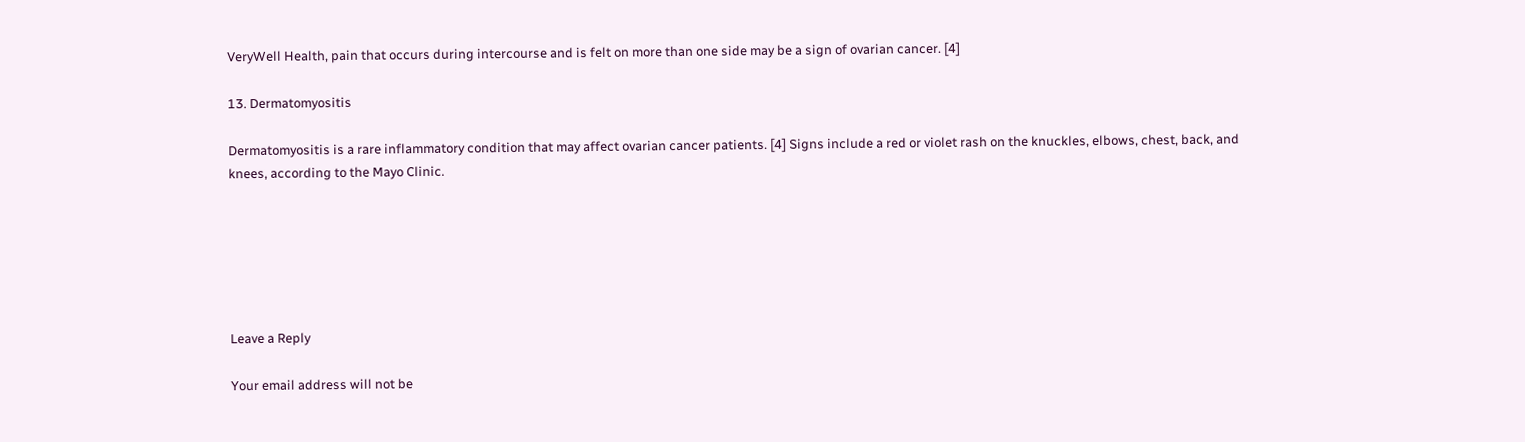VeryWell Health, pain that occurs during intercourse and is felt on more than one side may be a sign of ovarian cancer. [4]

13. Dermatomyositis

Dermatomyositis is a rare inflammatory condition that may affect ovarian cancer patients. [4] Signs include a red or violet rash on the knuckles, elbows, chest, back, and knees, according to the Mayo Clinic.






Leave a Reply

Your email address will not be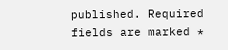published. Required fields are marked *